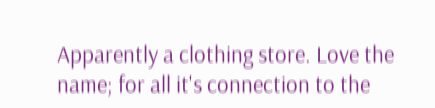Apparently a clothing store. Love the name; for all it's connection to the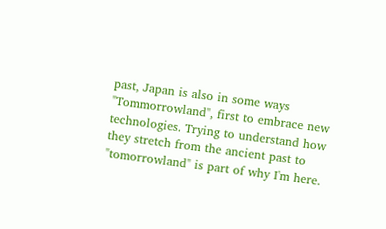past, Japan is also in some ways "Tommorrowland", first to embrace new technologies. Trying to understand how they stretch from the ancient past to "tomorrowland" is part of why I'm here.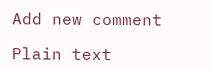Add new comment

Plain text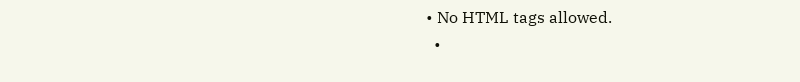• No HTML tags allowed.
  •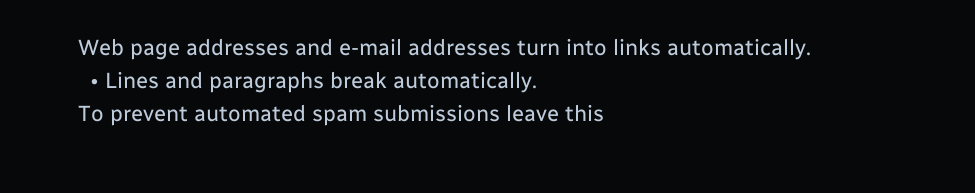Web page addresses and e-mail addresses turn into links automatically.
  • Lines and paragraphs break automatically.
To prevent automated spam submissions leave this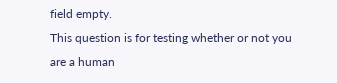field empty.
This question is for testing whether or not you are a human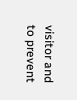visitor and to prevent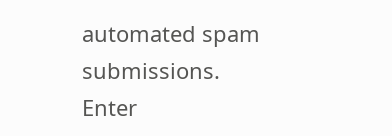automated spam submissions.
Enter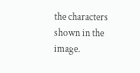the characters shown in the image.